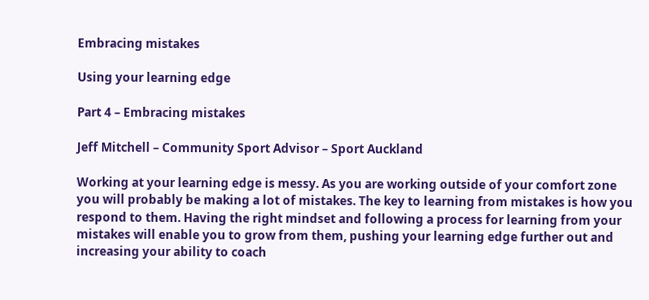Embracing mistakes

Using your learning edge

Part 4 – Embracing mistakes

Jeff Mitchell – Community Sport Advisor – Sport Auckland

Working at your learning edge is messy. As you are working outside of your comfort zone you will probably be making a lot of mistakes. The key to learning from mistakes is how you respond to them. Having the right mindset and following a process for learning from your mistakes will enable you to grow from them, pushing your learning edge further out and increasing your ability to coach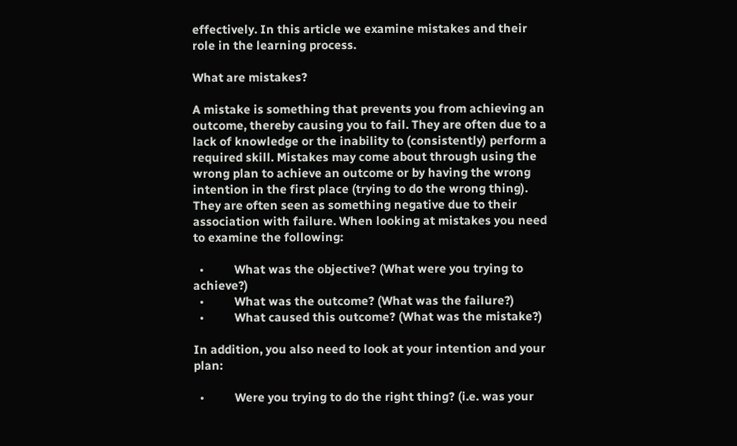effectively. In this article we examine mistakes and their role in the learning process.

What are mistakes?

A mistake is something that prevents you from achieving an outcome, thereby causing you to fail. They are often due to a lack of knowledge or the inability to (consistently) perform a required skill. Mistakes may come about through using the wrong plan to achieve an outcome or by having the wrong intention in the first place (trying to do the wrong thing). They are often seen as something negative due to their association with failure. When looking at mistakes you need to examine the following:

  •          What was the objective? (What were you trying to achieve?)
  •          What was the outcome? (What was the failure?)
  •          What caused this outcome? (What was the mistake?)

In addition, you also need to look at your intention and your plan:

  •          Were you trying to do the right thing? (i.e. was your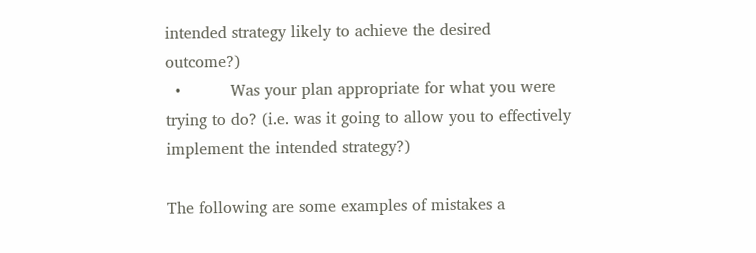intended strategy likely to achieve the desired outcome?)
  •          Was your plan appropriate for what you were trying to do? (i.e. was it going to allow you to effectively implement the intended strategy?)

The following are some examples of mistakes a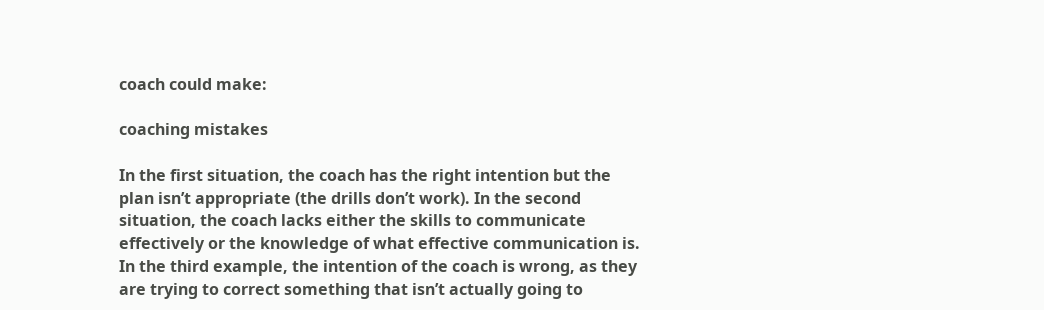coach could make:

coaching mistakes

In the first situation, the coach has the right intention but the plan isn’t appropriate (the drills don’t work). In the second situation, the coach lacks either the skills to communicate effectively or the knowledge of what effective communication is. In the third example, the intention of the coach is wrong, as they are trying to correct something that isn’t actually going to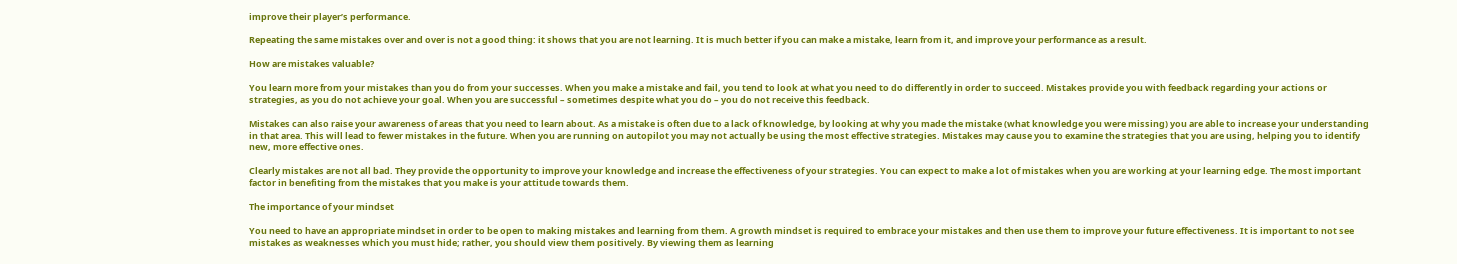improve their player’s performance.

Repeating the same mistakes over and over is not a good thing: it shows that you are not learning. It is much better if you can make a mistake, learn from it, and improve your performance as a result.

How are mistakes valuable?

You learn more from your mistakes than you do from your successes. When you make a mistake and fail, you tend to look at what you need to do differently in order to succeed. Mistakes provide you with feedback regarding your actions or strategies, as you do not achieve your goal. When you are successful – sometimes despite what you do – you do not receive this feedback.

Mistakes can also raise your awareness of areas that you need to learn about. As a mistake is often due to a lack of knowledge, by looking at why you made the mistake (what knowledge you were missing) you are able to increase your understanding in that area. This will lead to fewer mistakes in the future. When you are running on autopilot you may not actually be using the most effective strategies. Mistakes may cause you to examine the strategies that you are using, helping you to identify new, more effective ones.

Clearly mistakes are not all bad. They provide the opportunity to improve your knowledge and increase the effectiveness of your strategies. You can expect to make a lot of mistakes when you are working at your learning edge. The most important factor in benefiting from the mistakes that you make is your attitude towards them.

The importance of your mindset

You need to have an appropriate mindset in order to be open to making mistakes and learning from them. A growth mindset is required to embrace your mistakes and then use them to improve your future effectiveness. It is important to not see mistakes as weaknesses which you must hide; rather, you should view them positively. By viewing them as learning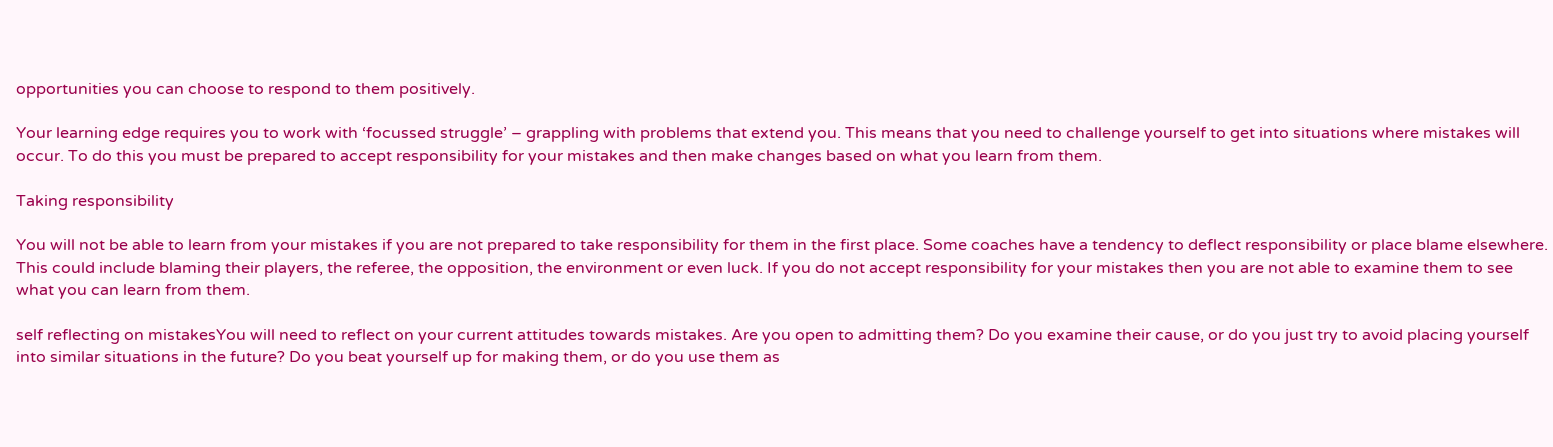opportunities you can choose to respond to them positively.

Your learning edge requires you to work with ‘focussed struggle’ – grappling with problems that extend you. This means that you need to challenge yourself to get into situations where mistakes will occur. To do this you must be prepared to accept responsibility for your mistakes and then make changes based on what you learn from them.

Taking responsibility

You will not be able to learn from your mistakes if you are not prepared to take responsibility for them in the first place. Some coaches have a tendency to deflect responsibility or place blame elsewhere. This could include blaming their players, the referee, the opposition, the environment or even luck. If you do not accept responsibility for your mistakes then you are not able to examine them to see what you can learn from them.

self reflecting on mistakesYou will need to reflect on your current attitudes towards mistakes. Are you open to admitting them? Do you examine their cause, or do you just try to avoid placing yourself into similar situations in the future? Do you beat yourself up for making them, or do you use them as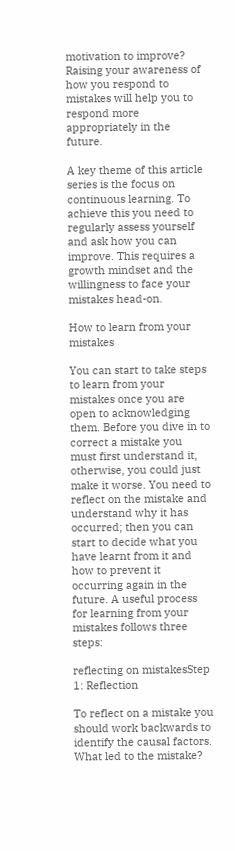motivation to improve? Raising your awareness of how you respond to mistakes will help you to respond more appropriately in the future.

A key theme of this article series is the focus on continuous learning. To achieve this you need to regularly assess yourself and ask how you can improve. This requires a growth mindset and the willingness to face your mistakes head-on.

How to learn from your mistakes

You can start to take steps to learn from your mistakes once you are open to acknowledging them. Before you dive in to correct a mistake you must first understand it, otherwise, you could just make it worse. You need to reflect on the mistake and understand why it has occurred; then you can start to decide what you have learnt from it and how to prevent it occurring again in the future. A useful process for learning from your mistakes follows three steps:

reflecting on mistakesStep 1: Reflection

To reflect on a mistake you should work backwards to identify the causal factors. What led to the mistake?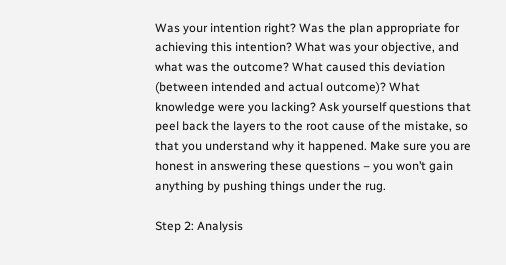Was your intention right? Was the plan appropriate for achieving this intention? What was your objective, and what was the outcome? What caused this deviation (between intended and actual outcome)? What knowledge were you lacking? Ask yourself questions that peel back the layers to the root cause of the mistake, so that you understand why it happened. Make sure you are honest in answering these questions – you won’t gain anything by pushing things under the rug.

Step 2: Analysis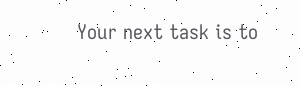Your next task is to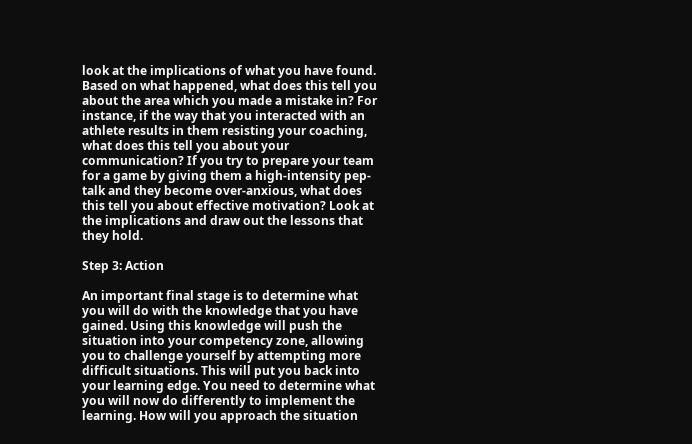look at the implications of what you have found. Based on what happened, what does this tell you about the area which you made a mistake in? For instance, if the way that you interacted with an athlete results in them resisting your coaching, what does this tell you about your communication? If you try to prepare your team for a game by giving them a high-intensity pep-talk and they become over-anxious, what does this tell you about effective motivation? Look at the implications and draw out the lessons that they hold.

Step 3: Action

An important final stage is to determine what you will do with the knowledge that you have gained. Using this knowledge will push the situation into your competency zone, allowing you to challenge yourself by attempting more difficult situations. This will put you back into your learning edge. You need to determine what you will now do differently to implement the learning. How will you approach the situation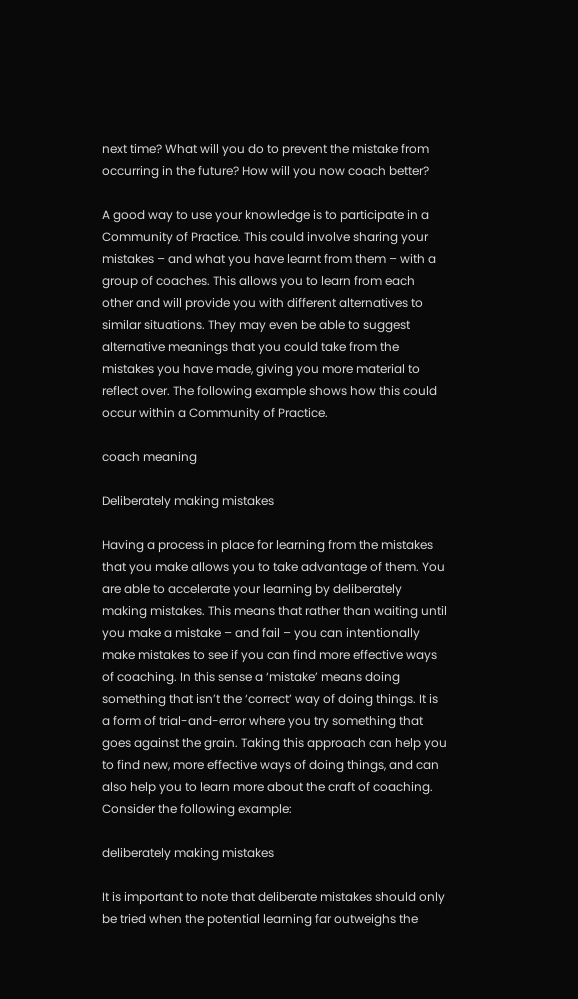next time? What will you do to prevent the mistake from occurring in the future? How will you now coach better?

A good way to use your knowledge is to participate in a Community of Practice. This could involve sharing your mistakes – and what you have learnt from them – with a group of coaches. This allows you to learn from each other and will provide you with different alternatives to similar situations. They may even be able to suggest alternative meanings that you could take from the mistakes you have made, giving you more material to reflect over. The following example shows how this could occur within a Community of Practice.

coach meaning

Deliberately making mistakes

Having a process in place for learning from the mistakes that you make allows you to take advantage of them. You are able to accelerate your learning by deliberately making mistakes. This means that rather than waiting until you make a mistake – and fail – you can intentionally make mistakes to see if you can find more effective ways of coaching. In this sense a ‘mistake’ means doing something that isn’t the ‘correct’ way of doing things. It is a form of trial-and-error where you try something that goes against the grain. Taking this approach can help you to find new, more effective ways of doing things, and can also help you to learn more about the craft of coaching. Consider the following example:

deliberately making mistakes

It is important to note that deliberate mistakes should only be tried when the potential learning far outweighs the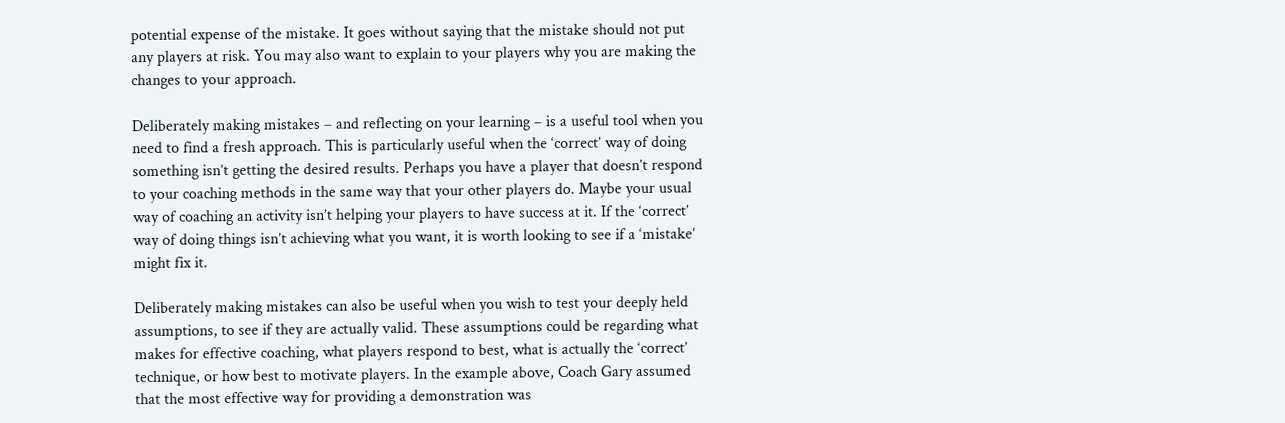potential expense of the mistake. It goes without saying that the mistake should not put any players at risk. You may also want to explain to your players why you are making the changes to your approach.

Deliberately making mistakes – and reflecting on your learning – is a useful tool when you need to find a fresh approach. This is particularly useful when the ‘correct’ way of doing something isn’t getting the desired results. Perhaps you have a player that doesn’t respond to your coaching methods in the same way that your other players do. Maybe your usual way of coaching an activity isn’t helping your players to have success at it. If the ‘correct’ way of doing things isn’t achieving what you want, it is worth looking to see if a ‘mistake’ might fix it.

Deliberately making mistakes can also be useful when you wish to test your deeply held assumptions, to see if they are actually valid. These assumptions could be regarding what makes for effective coaching, what players respond to best, what is actually the ‘correct’ technique, or how best to motivate players. In the example above, Coach Gary assumed that the most effective way for providing a demonstration was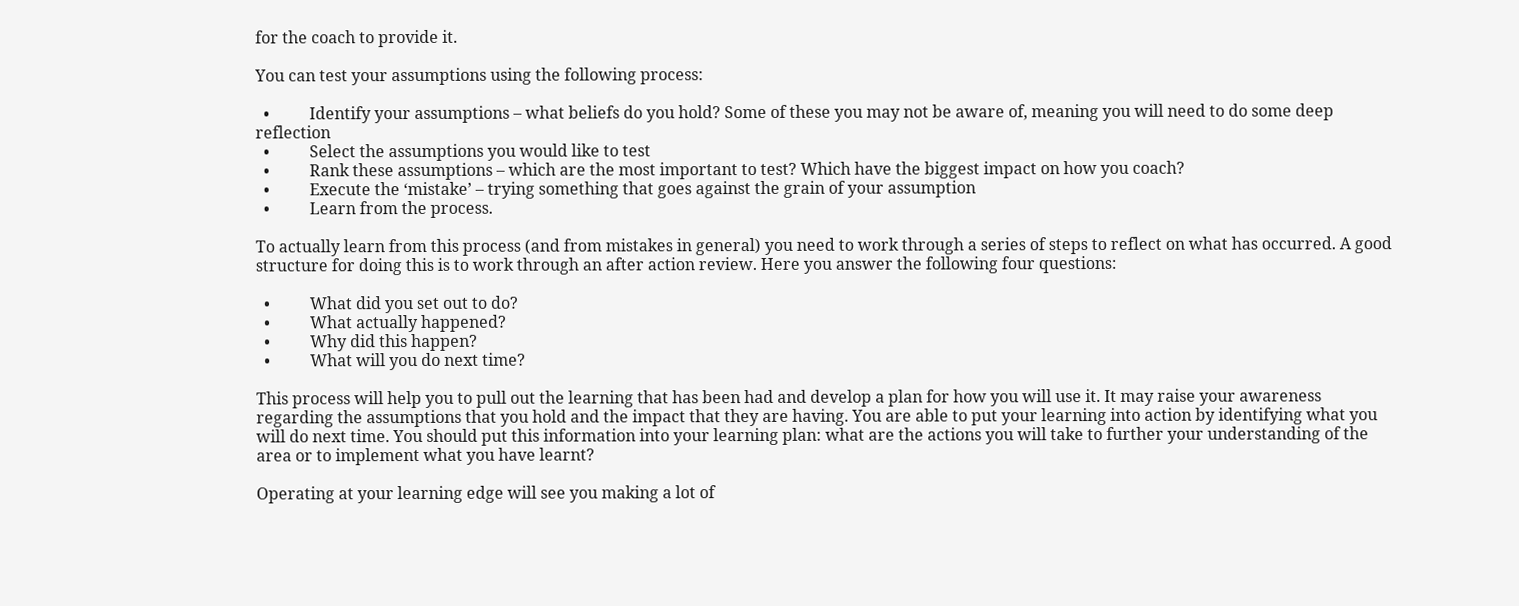for the coach to provide it.

You can test your assumptions using the following process:

  •          Identify your assumptions – what beliefs do you hold? Some of these you may not be aware of, meaning you will need to do some deep reflection
  •          Select the assumptions you would like to test
  •          Rank these assumptions – which are the most important to test? Which have the biggest impact on how you coach?
  •          Execute the ‘mistake’ – trying something that goes against the grain of your assumption
  •          Learn from the process.

To actually learn from this process (and from mistakes in general) you need to work through a series of steps to reflect on what has occurred. A good structure for doing this is to work through an after action review. Here you answer the following four questions:

  •          What did you set out to do?
  •          What actually happened?
  •          Why did this happen?
  •          What will you do next time?

This process will help you to pull out the learning that has been had and develop a plan for how you will use it. It may raise your awareness regarding the assumptions that you hold and the impact that they are having. You are able to put your learning into action by identifying what you will do next time. You should put this information into your learning plan: what are the actions you will take to further your understanding of the area or to implement what you have learnt?

Operating at your learning edge will see you making a lot of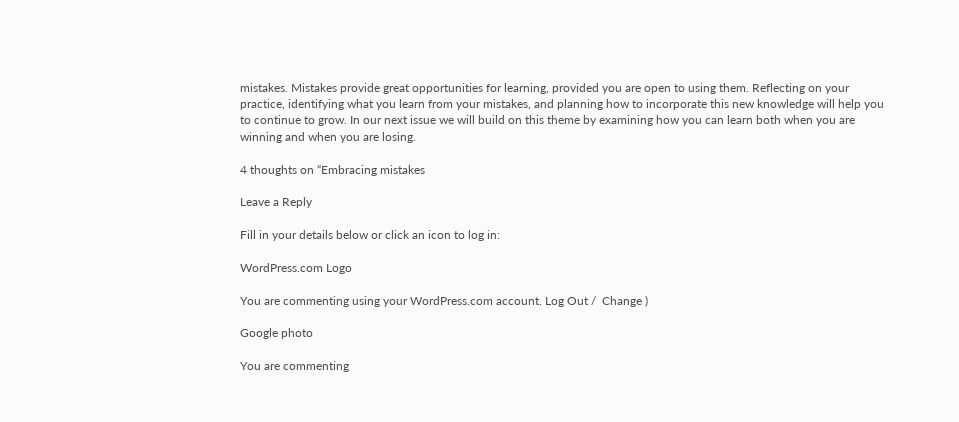mistakes. Mistakes provide great opportunities for learning, provided you are open to using them. Reflecting on your practice, identifying what you learn from your mistakes, and planning how to incorporate this new knowledge will help you to continue to grow. In our next issue we will build on this theme by examining how you can learn both when you are winning and when you are losing.

4 thoughts on “Embracing mistakes

Leave a Reply

Fill in your details below or click an icon to log in:

WordPress.com Logo

You are commenting using your WordPress.com account. Log Out /  Change )

Google photo

You are commenting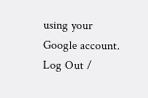using your Google account. Log Out /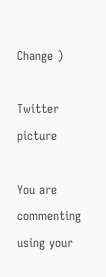Change )

Twitter picture

You are commenting using your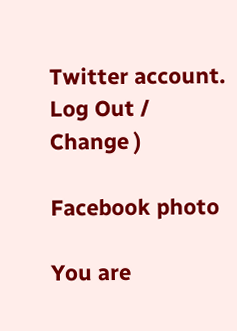Twitter account. Log Out /  Change )

Facebook photo

You are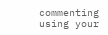commenting using your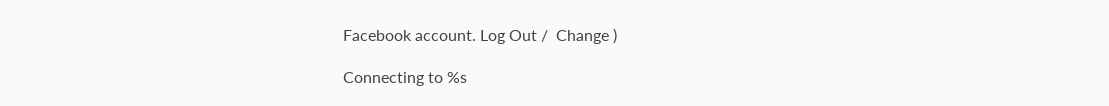Facebook account. Log Out /  Change )

Connecting to %s